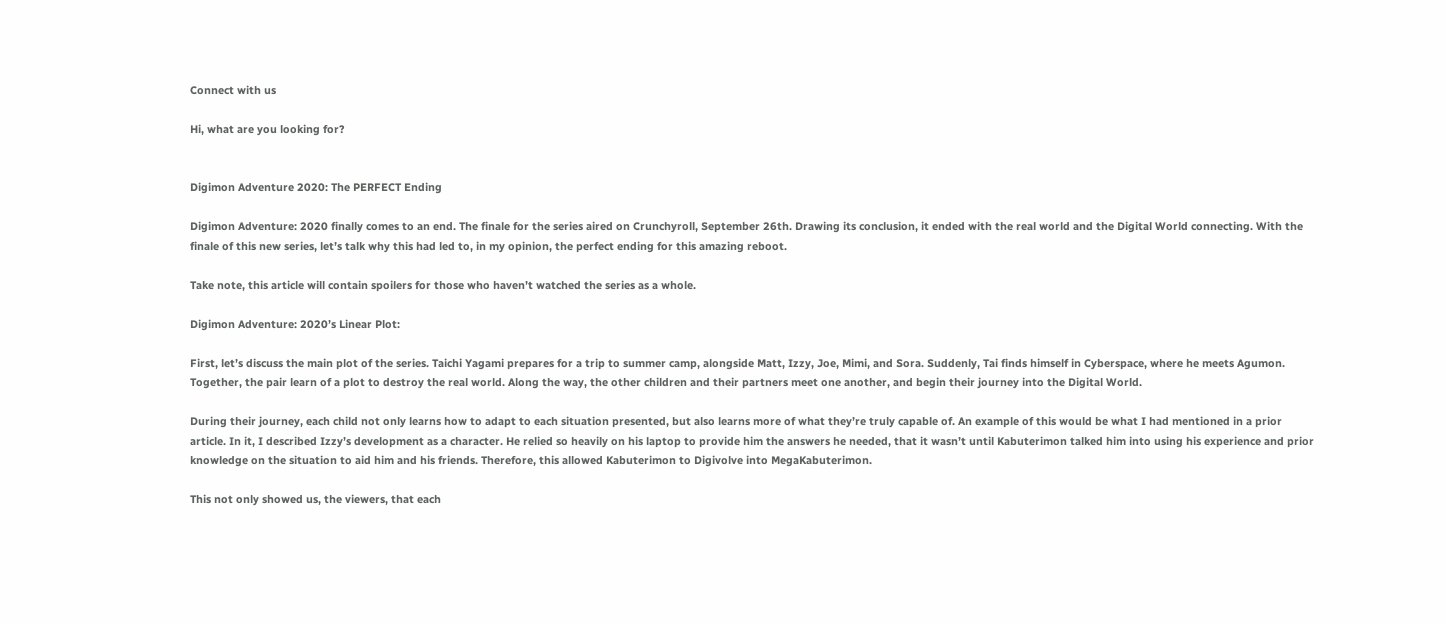Connect with us

Hi, what are you looking for?


Digimon Adventure 2020: The PERFECT Ending

Digimon Adventure: 2020 finally comes to an end. The finale for the series aired on Crunchyroll, September 26th. Drawing its conclusion, it ended with the real world and the Digital World connecting. With the finale of this new series, let’s talk why this had led to, in my opinion, the perfect ending for this amazing reboot.

Take note, this article will contain spoilers for those who haven’t watched the series as a whole.

Digimon Adventure: 2020’s Linear Plot:

First, let’s discuss the main plot of the series. Taichi Yagami prepares for a trip to summer camp, alongside Matt, Izzy, Joe, Mimi, and Sora. Suddenly, Tai finds himself in Cyberspace, where he meets Agumon. Together, the pair learn of a plot to destroy the real world. Along the way, the other children and their partners meet one another, and begin their journey into the Digital World.

During their journey, each child not only learns how to adapt to each situation presented, but also learns more of what they’re truly capable of. An example of this would be what I had mentioned in a prior article. In it, I described Izzy’s development as a character. He relied so heavily on his laptop to provide him the answers he needed, that it wasn’t until Kabuterimon talked him into using his experience and prior knowledge on the situation to aid him and his friends. Therefore, this allowed Kabuterimon to Digivolve into MegaKabuterimon.

This not only showed us, the viewers, that each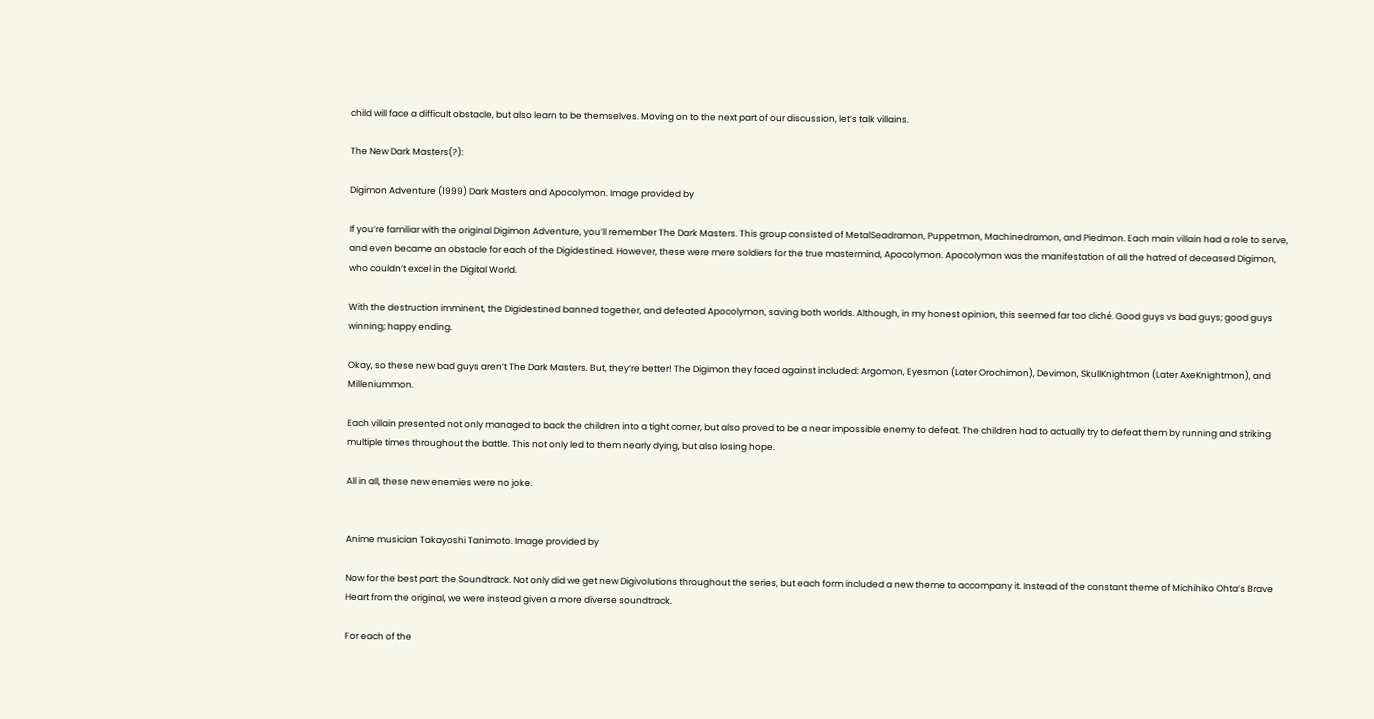child will face a difficult obstacle, but also learn to be themselves. Moving on to the next part of our discussion, let’s talk villains.

The New Dark Masters(?):

Digimon Adventure (1999) Dark Masters and Apocolymon. Image provided by

If you’re familiar with the original Digimon Adventure, you’ll remember The Dark Masters. This group consisted of MetalSeadramon, Puppetmon, Machinedramon, and Piedmon. Each main villain had a role to serve, and even became an obstacle for each of the Digidestined. However, these were mere soldiers for the true mastermind, Apocolymon. Apocolymon was the manifestation of all the hatred of deceased Digimon, who couldn’t excel in the Digital World.

With the destruction imminent, the Digidestined banned together, and defeated Apocolymon, saving both worlds. Although, in my honest opinion, this seemed far too cliché. Good guys vs bad guys; good guys winning; happy ending.

Okay, so these new bad guys aren’t The Dark Masters. But, they’re better! The Digimon they faced against included: Argomon, Eyesmon (Later Orochimon), Devimon, SkullKnightmon (Later AxeKnightmon), and Milleniummon.

Each villain presented not only managed to back the children into a tight corner, but also proved to be a near impossible enemy to defeat. The children had to actually try to defeat them by running and striking multiple times throughout the battle. This not only led to them nearly dying, but also losing hope.

All in all, these new enemies were no joke.


Anime musician Takayoshi Tanimoto. Image provided by

Now for the best part: the Soundtrack. Not only did we get new Digivolutions throughout the series, but each form included a new theme to accompany it. Instead of the constant theme of Michihiko Ohta’s Brave Heart from the original, we were instead given a more diverse soundtrack.

For each of the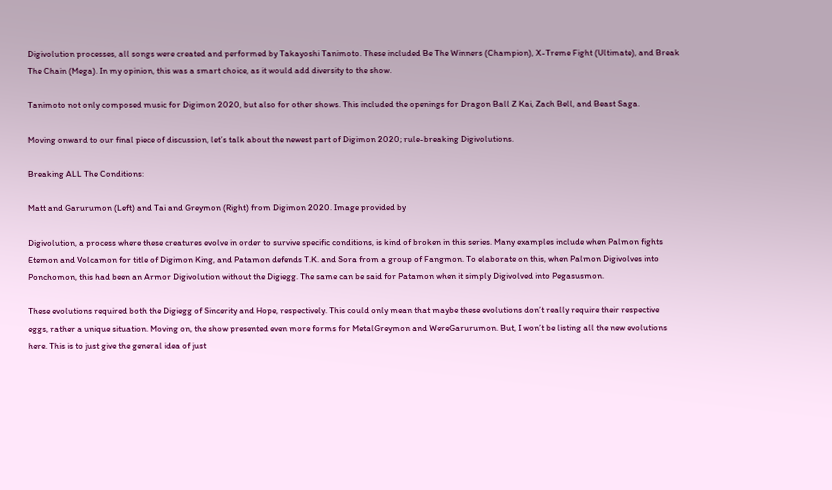Digivolution processes, all songs were created and performed by Takayoshi Tanimoto. These included Be The Winners (Champion), X-Treme Fight (Ultimate), and Break The Chain (Mega). In my opinion, this was a smart choice, as it would add diversity to the show.

Tanimoto not only composed music for Digimon 2020, but also for other shows. This included the openings for Dragon Ball Z Kai, Zach Bell, and Beast Saga.

Moving onward to our final piece of discussion, let’s talk about the newest part of Digimon 2020; rule-breaking Digivolutions.

Breaking ALL The Conditions:

Matt and Garurumon (Left) and Tai and Greymon (Right) from Digimon 2020. Image provided by

Digivolution, a process where these creatures evolve in order to survive specific conditions, is kind of broken in this series. Many examples include when Palmon fights Etemon and Volcamon for title of Digimon King, and Patamon defends T.K. and Sora from a group of Fangmon. To elaborate on this, when Palmon Digivolves into Ponchomon, this had been an Armor Digivolution without the Digiegg. The same can be said for Patamon when it simply Digivolved into Pegasusmon.

These evolutions required both the Digiegg of Sincerity and Hope, respectively. This could only mean that maybe these evolutions don’t really require their respective eggs, rather a unique situation. Moving on, the show presented even more forms for MetalGreymon and WereGarurumon. But, I won’t be listing all the new evolutions here. This is to just give the general idea of just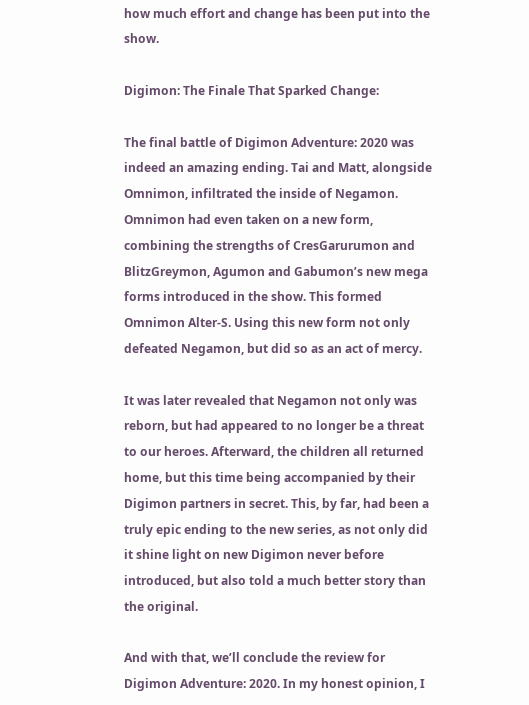how much effort and change has been put into the show.

Digimon: The Finale That Sparked Change:

The final battle of Digimon Adventure: 2020 was indeed an amazing ending. Tai and Matt, alongside Omnimon, infiltrated the inside of Negamon. Omnimon had even taken on a new form, combining the strengths of CresGarurumon and BlitzGreymon, Agumon and Gabumon’s new mega forms introduced in the show. This formed Omnimon Alter-S. Using this new form not only defeated Negamon, but did so as an act of mercy.

It was later revealed that Negamon not only was reborn, but had appeared to no longer be a threat to our heroes. Afterward, the children all returned home, but this time being accompanied by their Digimon partners in secret. This, by far, had been a truly epic ending to the new series, as not only did it shine light on new Digimon never before introduced, but also told a much better story than the original.

And with that, we’ll conclude the review for Digimon Adventure: 2020. In my honest opinion, I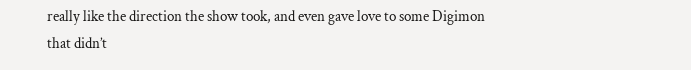really like the direction the show took, and even gave love to some Digimon that didn’t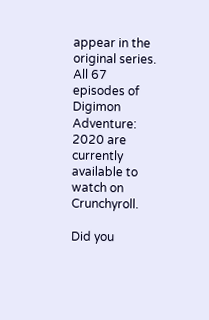appear in the original series. All 67 episodes of Digimon Adventure: 2020 are currently available to watch on Crunchyroll.

Did you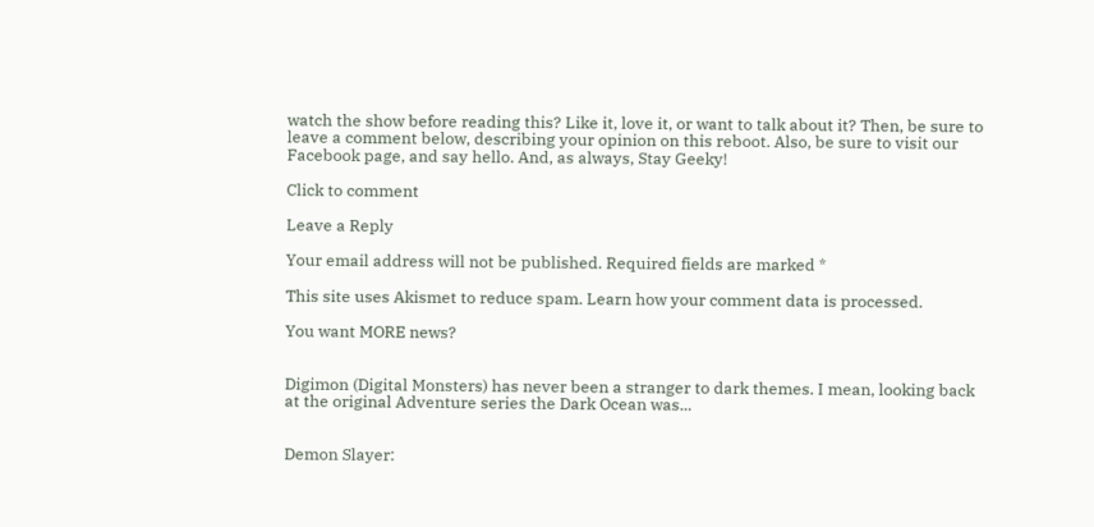watch the show before reading this? Like it, love it, or want to talk about it? Then, be sure to leave a comment below, describing your opinion on this reboot. Also, be sure to visit our Facebook page, and say hello. And, as always, Stay Geeky!

Click to comment

Leave a Reply

Your email address will not be published. Required fields are marked *

This site uses Akismet to reduce spam. Learn how your comment data is processed.

You want MORE news?


Digimon (Digital Monsters) has never been a stranger to dark themes. I mean, looking back at the original Adventure series the Dark Ocean was...


Demon Slayer: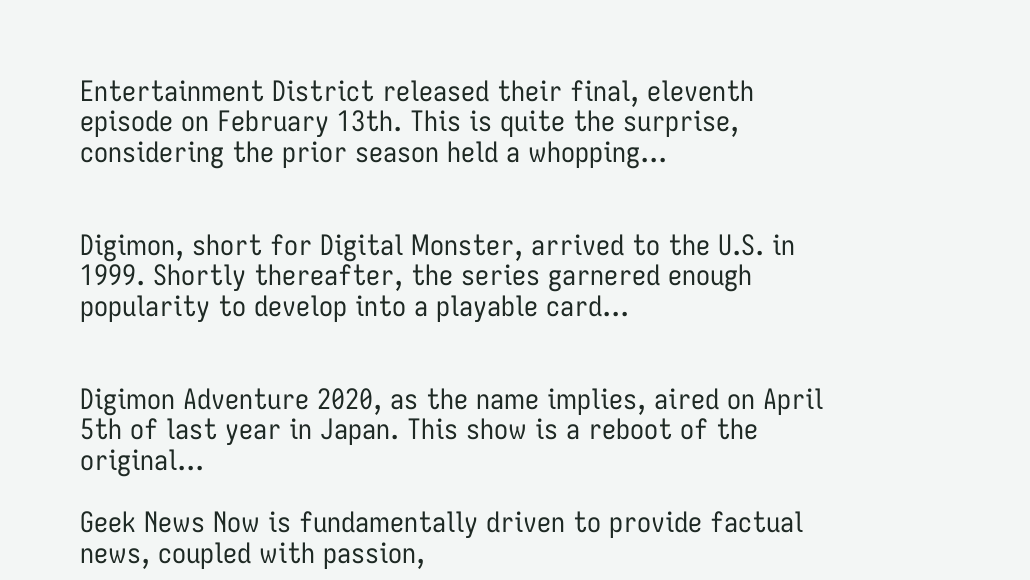Entertainment District released their final, eleventh episode on February 13th. This is quite the surprise, considering the prior season held a whopping...


Digimon, short for Digital Monster, arrived to the U.S. in 1999. Shortly thereafter, the series garnered enough popularity to develop into a playable card...


Digimon Adventure 2020, as the name implies, aired on April 5th of last year in Japan. This show is a reboot of the original...

Geek News Now is fundamentally driven to provide factual news, coupled with passion,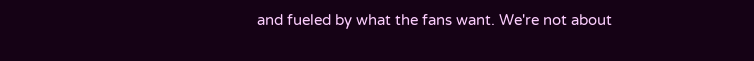and fueled by what the fans want. We're not about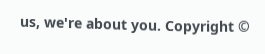us, we're about you. Copyright ©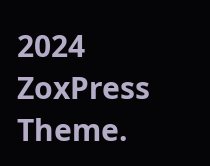2024 ZoxPress Theme.